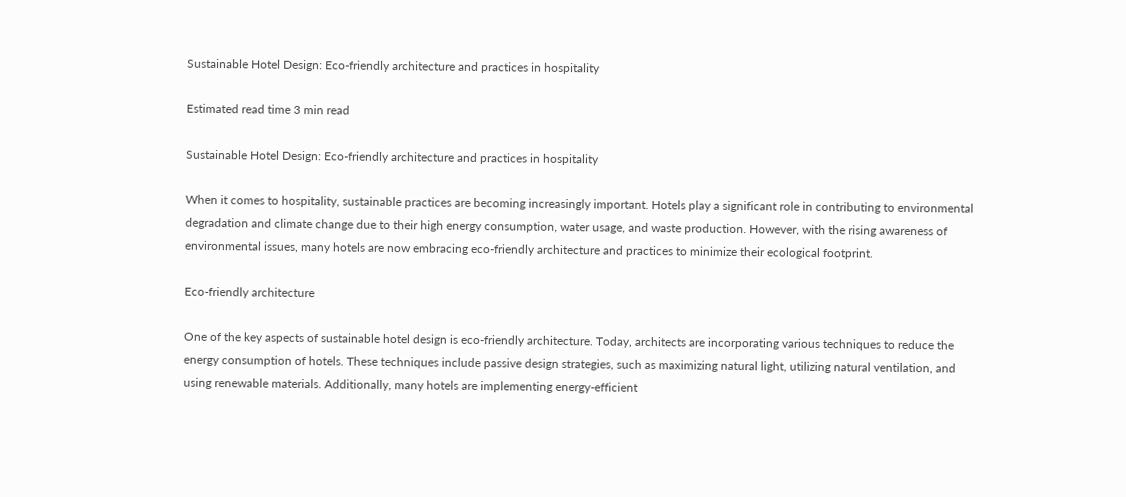Sustainable Hotel Design: Eco-friendly architecture and practices in hospitality

Estimated read time 3 min read

Sustainable Hotel Design: Eco-friendly architecture and practices in hospitality

When it comes to hospitality, sustainable practices are becoming increasingly important. Hotels play a significant role in contributing to environmental degradation and climate change due to their high energy consumption, water usage, and waste production. However, with the rising awareness of environmental issues, many hotels are now embracing eco-friendly architecture and practices to minimize their ecological footprint.

Eco-friendly architecture

One of the key aspects of sustainable hotel design is eco-friendly architecture. Today, architects are incorporating various techniques to reduce the energy consumption of hotels. These techniques include passive design strategies, such as maximizing natural light, utilizing natural ventilation, and using renewable materials. Additionally, many hotels are implementing energy-efficient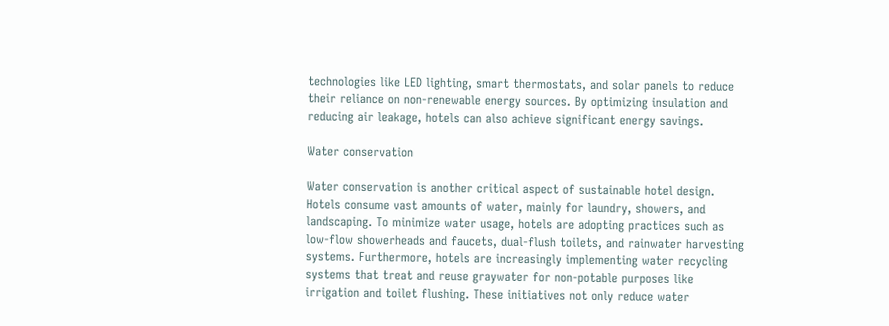technologies like LED lighting, smart thermostats, and solar panels to reduce their reliance on non-renewable energy sources. By optimizing insulation and reducing air leakage, hotels can also achieve significant energy savings.

Water conservation

Water conservation is another critical aspect of sustainable hotel design. Hotels consume vast amounts of water, mainly for laundry, showers, and landscaping. To minimize water usage, hotels are adopting practices such as low-flow showerheads and faucets, dual-flush toilets, and rainwater harvesting systems. Furthermore, hotels are increasingly implementing water recycling systems that treat and reuse graywater for non-potable purposes like irrigation and toilet flushing. These initiatives not only reduce water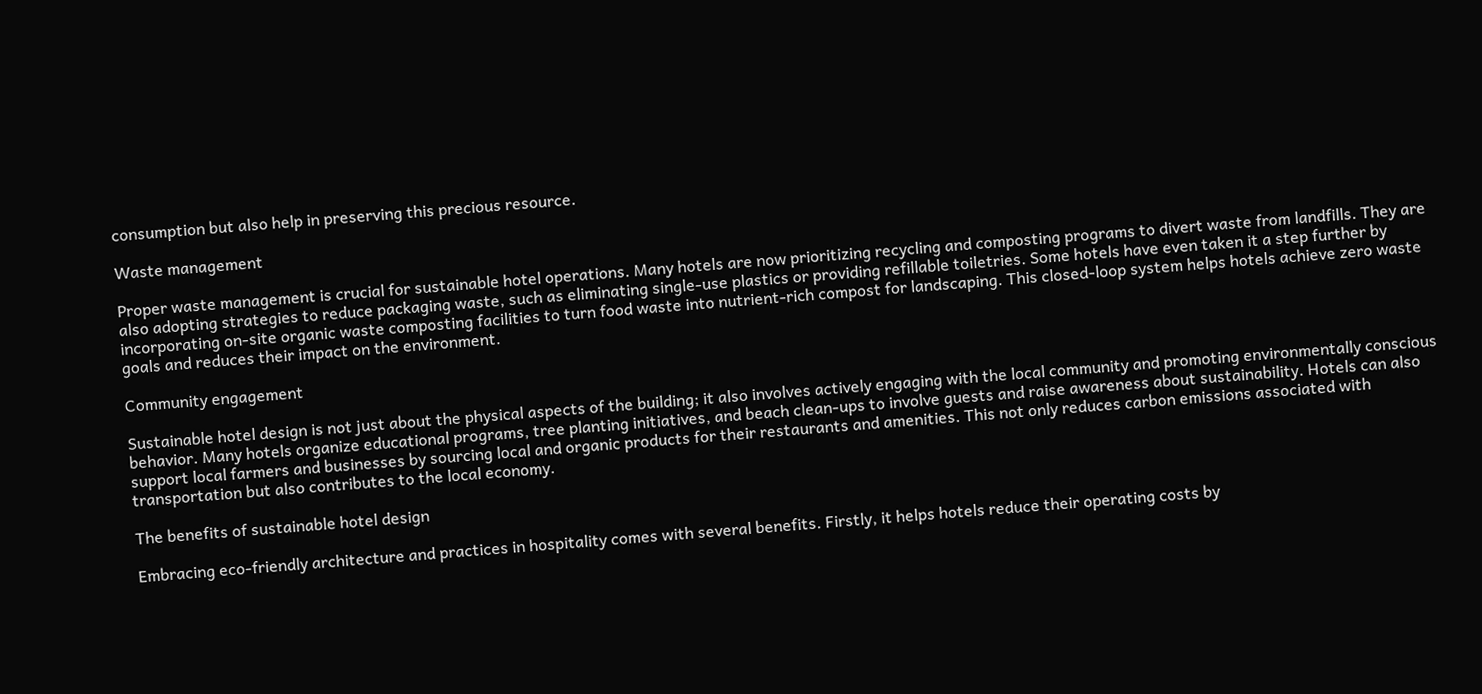consumption but also help in preserving this precious resource.

Waste management

Proper waste management is crucial for sustainable hotel operations. Many hotels are now prioritizing recycling and composting programs to divert waste from landfills. They are also adopting strategies to reduce packaging waste, such as eliminating single-use plastics or providing refillable toiletries. Some hotels have even taken it a step further by incorporating on-site organic waste composting facilities to turn food waste into nutrient-rich compost for landscaping. This closed-loop system helps hotels achieve zero waste goals and reduces their impact on the environment.

Community engagement

Sustainable hotel design is not just about the physical aspects of the building; it also involves actively engaging with the local community and promoting environmentally conscious behavior. Many hotels organize educational programs, tree planting initiatives, and beach clean-ups to involve guests and raise awareness about sustainability. Hotels can also support local farmers and businesses by sourcing local and organic products for their restaurants and amenities. This not only reduces carbon emissions associated with transportation but also contributes to the local economy.

The benefits of sustainable hotel design

Embracing eco-friendly architecture and practices in hospitality comes with several benefits. Firstly, it helps hotels reduce their operating costs by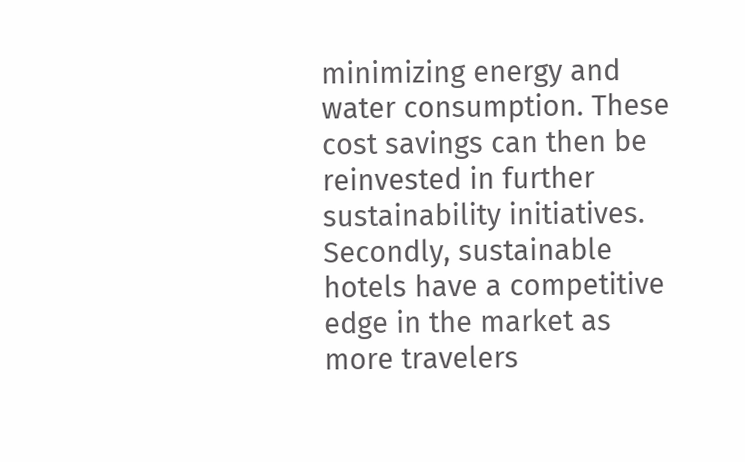minimizing energy and water consumption. These cost savings can then be reinvested in further sustainability initiatives. Secondly, sustainable hotels have a competitive edge in the market as more travelers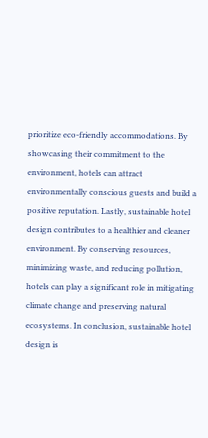prioritize eco-friendly accommodations. By showcasing their commitment to the environment, hotels can attract environmentally conscious guests and build a positive reputation. Lastly, sustainable hotel design contributes to a healthier and cleaner environment. By conserving resources, minimizing waste, and reducing pollution, hotels can play a significant role in mitigating climate change and preserving natural ecosystems. In conclusion, sustainable hotel design is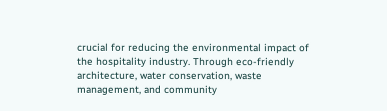crucial for reducing the environmental impact of the hospitality industry. Through eco-friendly architecture, water conservation, waste management, and community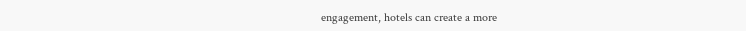engagement, hotels can create a more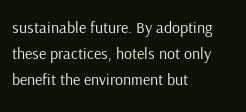sustainable future. By adopting these practices, hotels not only benefit the environment but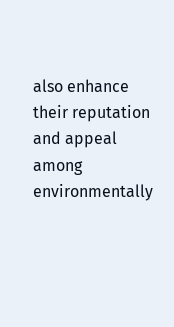also enhance their reputation and appeal among environmentally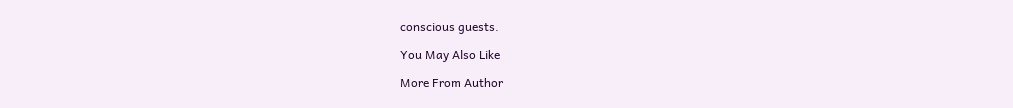conscious guests.

You May Also Like

More From Author